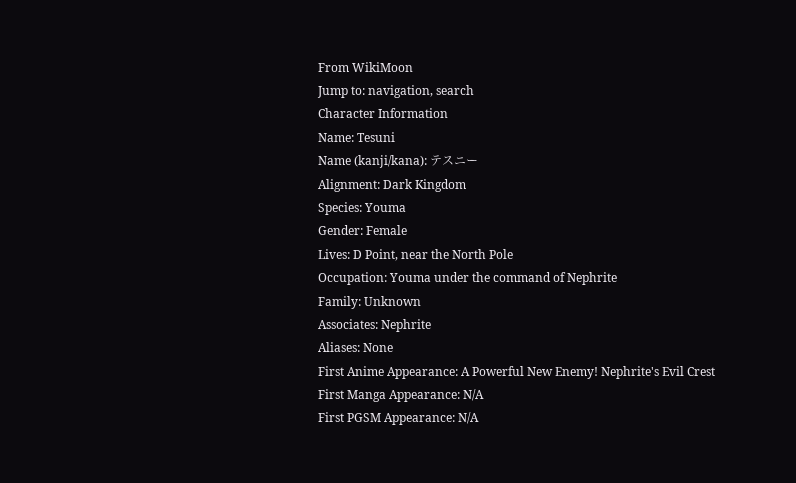From WikiMoon
Jump to: navigation, search
Character Information
Name: Tesuni
Name (kanji/kana): テスニー
Alignment: Dark Kingdom
Species: Youma
Gender: Female
Lives: D Point, near the North Pole
Occupation: Youma under the command of Nephrite
Family: Unknown
Associates: Nephrite
Aliases: None
First Anime Appearance: A Powerful New Enemy! Nephrite's Evil Crest
First Manga Appearance: N/A
First PGSM Appearance: N/A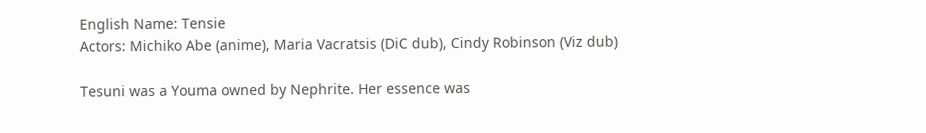English Name: Tensie
Actors: Michiko Abe (anime), Maria Vacratsis (DiC dub), Cindy Robinson (Viz dub)

Tesuni was a Youma owned by Nephrite. Her essence was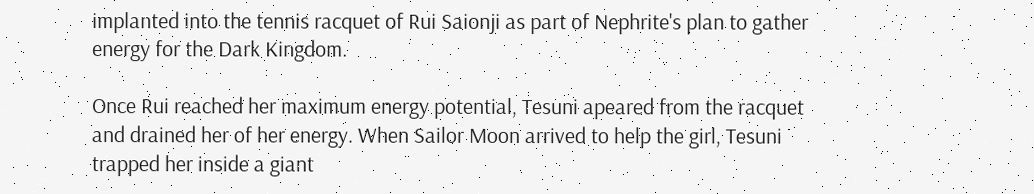implanted into the tennis racquet of Rui Saionji as part of Nephrite's plan to gather energy for the Dark Kingdom.

Once Rui reached her maximum energy potential, Tesuni apeared from the racquet and drained her of her energy. When Sailor Moon arrived to help the girl, Tesuni trapped her inside a giant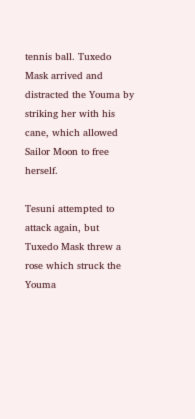tennis ball. Tuxedo Mask arrived and distracted the Youma by striking her with his cane, which allowed Sailor Moon to free herself.

Tesuni attempted to attack again, but Tuxedo Mask threw a rose which struck the Youma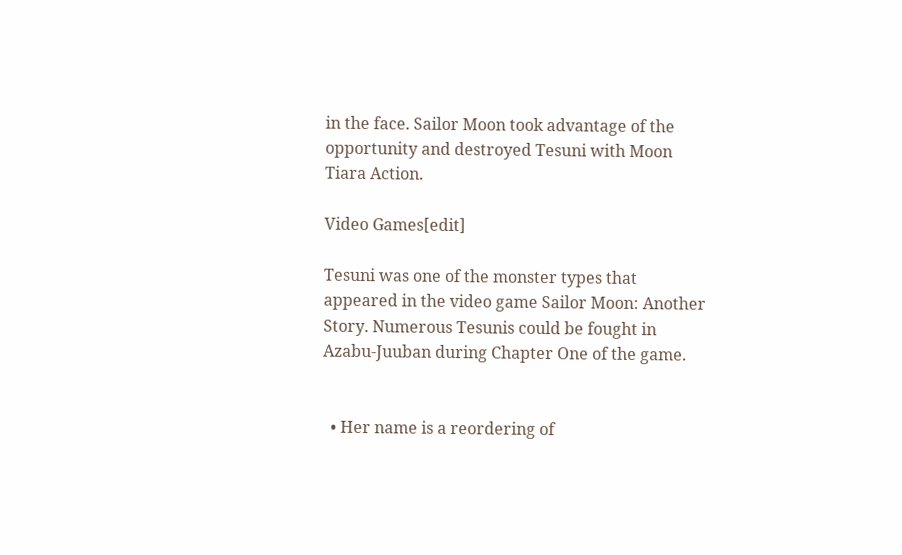in the face. Sailor Moon took advantage of the opportunity and destroyed Tesuni with Moon Tiara Action.

Video Games[edit]

Tesuni was one of the monster types that appeared in the video game Sailor Moon: Another Story. Numerous Tesunis could be fought in Azabu-Juuban during Chapter One of the game.


  • Her name is a reordering of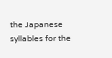the Japanese syllables for the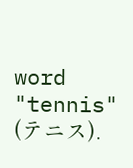word "tennis" (テニス).